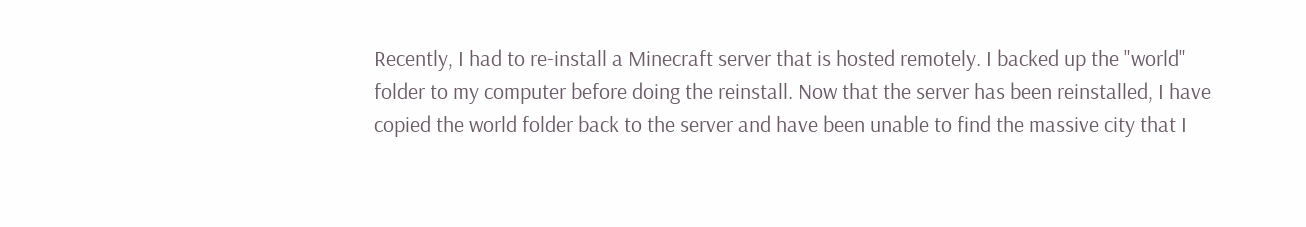Recently, I had to re-install a Minecraft server that is hosted remotely. I backed up the "world" folder to my computer before doing the reinstall. Now that the server has been reinstalled, I have copied the world folder back to the server and have been unable to find the massive city that I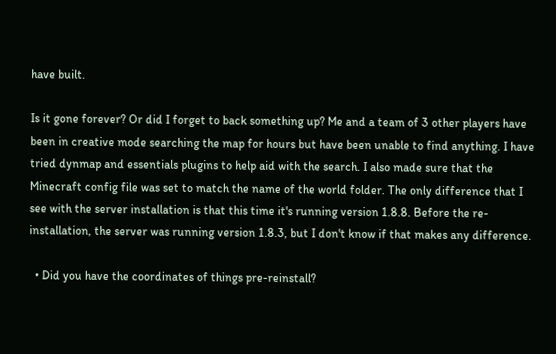have built.

Is it gone forever? Or did I forget to back something up? Me and a team of 3 other players have been in creative mode searching the map for hours but have been unable to find anything. I have tried dynmap and essentials plugins to help aid with the search. I also made sure that the Minecraft config file was set to match the name of the world folder. The only difference that I see with the server installation is that this time it's running version 1.8.8. Before the re-installation, the server was running version 1.8.3, but I don't know if that makes any difference.

  • Did you have the coordinates of things pre-reinstall?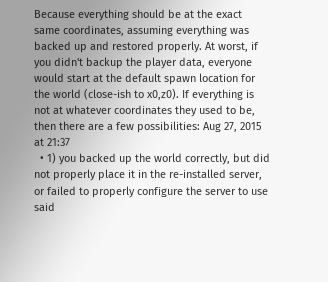Because everything should be at the exact same coordinates, assuming everything was backed up and restored properly. At worst, if you didn't backup the player data, everyone would start at the default spawn location for the world (close-ish to x0,z0). If everything is not at whatever coordinates they used to be, then there are a few possibilities: Aug 27, 2015 at 21:37
  • 1) you backed up the world correctly, but did not properly place it in the re-installed server, or failed to properly configure the server to use said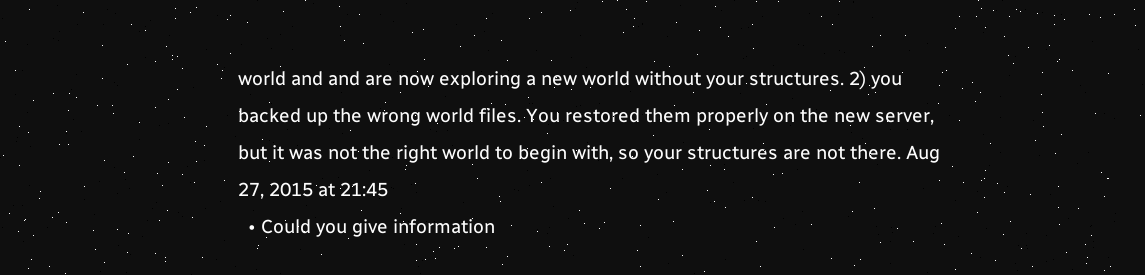world and and are now exploring a new world without your structures. 2) you backed up the wrong world files. You restored them properly on the new server, but it was not the right world to begin with, so your structures are not there. Aug 27, 2015 at 21:45
  • Could you give information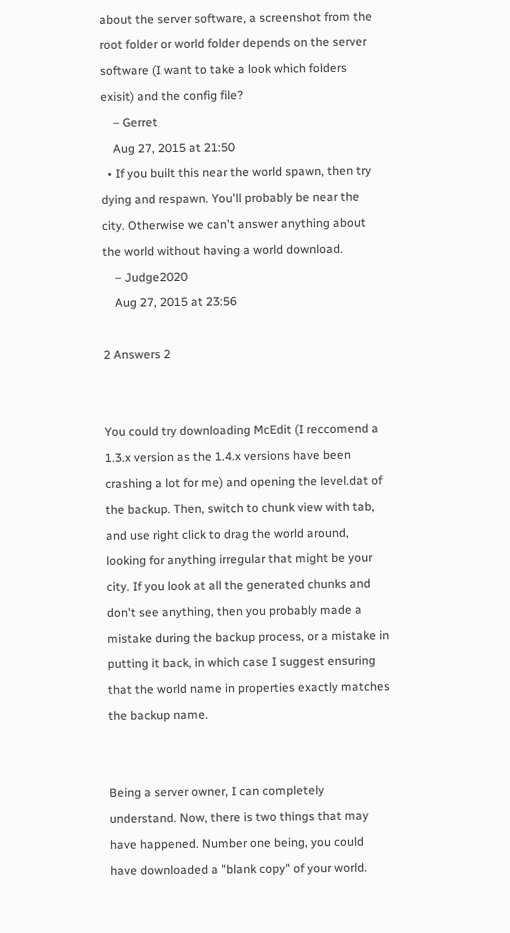about the server software, a screenshot from the root folder or world folder depends on the server software (I want to take a look which folders exisit) and the config file?
    – Gerret
    Aug 27, 2015 at 21:50
  • If you built this near the world spawn, then try dying and respawn. You'll probably be near the city. Otherwise we can't answer anything about the world without having a world download.
    – Judge2020
    Aug 27, 2015 at 23:56

2 Answers 2


You could try downloading McEdit (I reccomend a 1.3.x version as the 1.4.x versions have been crashing a lot for me) and opening the level.dat of the backup. Then, switch to chunk view with tab, and use right click to drag the world around, looking for anything irregular that might be your city. If you look at all the generated chunks and don't see anything, then you probably made a mistake during the backup process, or a mistake in putting it back, in which case I suggest ensuring that the world name in properties exactly matches the backup name.


Being a server owner, I can completely understand. Now, there is two things that may have happened. Number one being, you could have downloaded a "blank copy" of your world.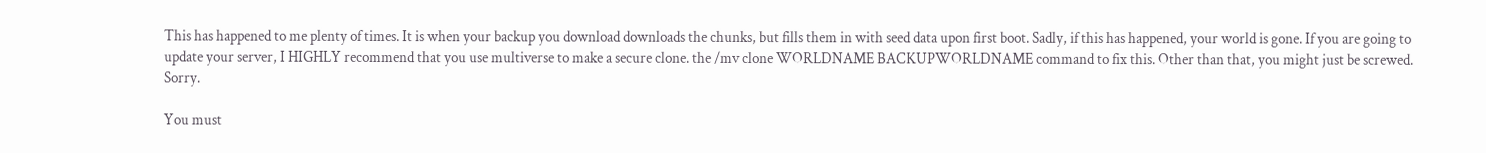This has happened to me plenty of times. It is when your backup you download downloads the chunks, but fills them in with seed data upon first boot. Sadly, if this has happened, your world is gone. If you are going to update your server, I HIGHLY recommend that you use multiverse to make a secure clone. the /mv clone WORLDNAME BACKUPWORLDNAME command to fix this. Other than that, you might just be screwed. Sorry.

You must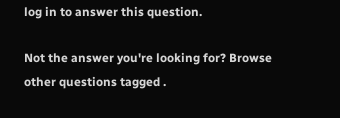log in to answer this question.

Not the answer you're looking for? Browse other questions tagged .